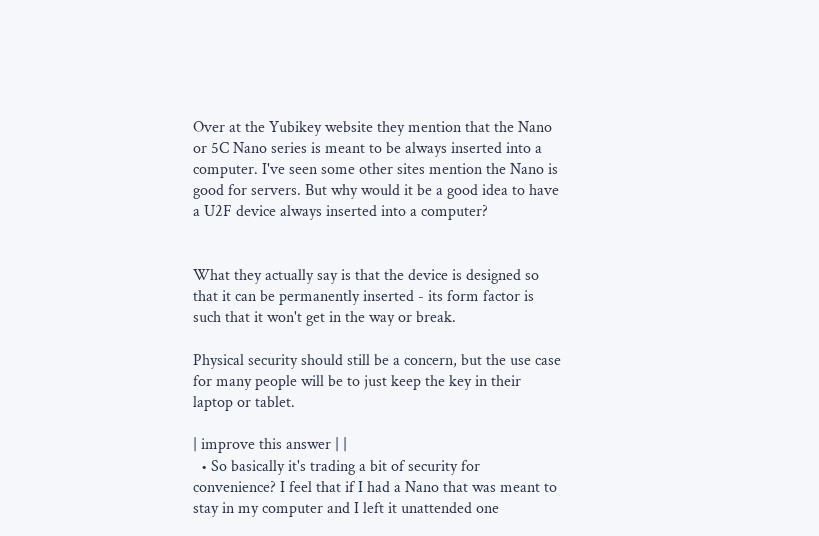Over at the Yubikey website they mention that the Nano or 5C Nano series is meant to be always inserted into a computer. I've seen some other sites mention the Nano is good for servers. But why would it be a good idea to have a U2F device always inserted into a computer?


What they actually say is that the device is designed so that it can be permanently inserted - its form factor is such that it won't get in the way or break.

Physical security should still be a concern, but the use case for many people will be to just keep the key in their laptop or tablet.

| improve this answer | |
  • So basically it's trading a bit of security for convenience? I feel that if I had a Nano that was meant to stay in my computer and I left it unattended one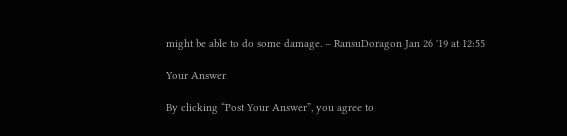might be able to do some damage. – RansuDoragon Jan 26 '19 at 12:55

Your Answer

By clicking “Post Your Answer”, you agree to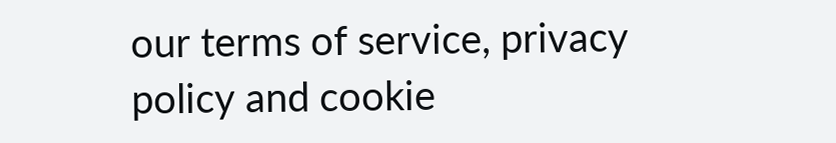our terms of service, privacy policy and cookie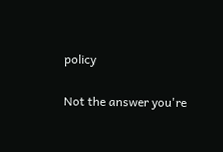policy

Not the answer you're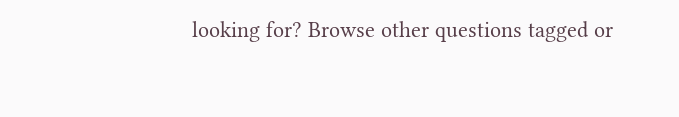looking for? Browse other questions tagged or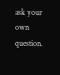ask your own question.